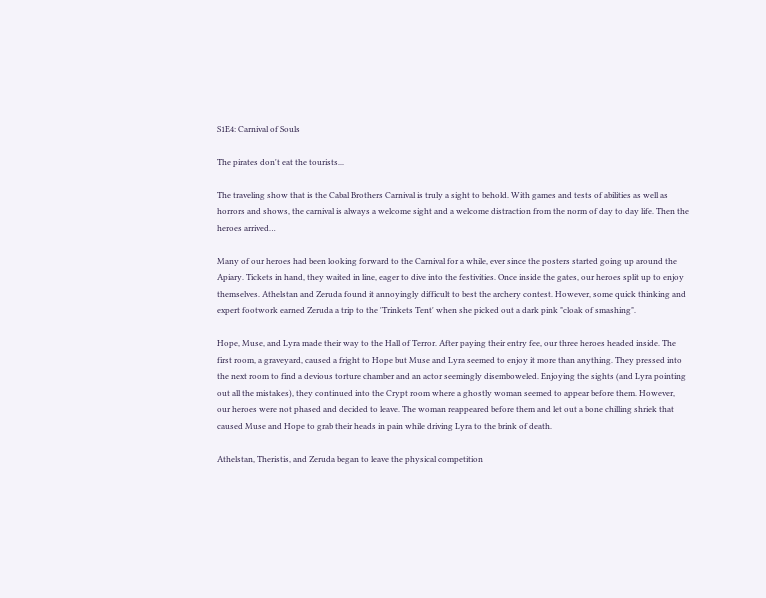S1E4: Carnival of Souls

The pirates don't eat the tourists...

The traveling show that is the Cabal Brothers Carnival is truly a sight to behold. With games and tests of abilities as well as horrors and shows, the carnival is always a welcome sight and a welcome distraction from the norm of day to day life. Then the heroes arrived…

Many of our heroes had been looking forward to the Carnival for a while, ever since the posters started going up around the Apiary. Tickets in hand, they waited in line, eager to dive into the festivities. Once inside the gates, our heroes split up to enjoy themselves. Athelstan and Zeruda found it annoyingly difficult to best the archery contest. However, some quick thinking and expert footwork earned Zeruda a trip to the 'Trinkets Tent' when she picked out a dark pink "cloak of smashing".

Hope, Muse, and Lyra made their way to the Hall of Terror. After paying their entry fee, our three heroes headed inside. The first room, a graveyard, caused a fright to Hope but Muse and Lyra seemed to enjoy it more than anything. They pressed into the next room to find a devious torture chamber and an actor seemingly disemboweled. Enjoying the sights (and Lyra pointing out all the mistakes), they continued into the Crypt room where a ghostly woman seemed to appear before them. However, our heroes were not phased and decided to leave. The woman reappeared before them and let out a bone chilling shriek that caused Muse and Hope to grab their heads in pain while driving Lyra to the brink of death.

Athelstan, Theristis, and Zeruda began to leave the physical competition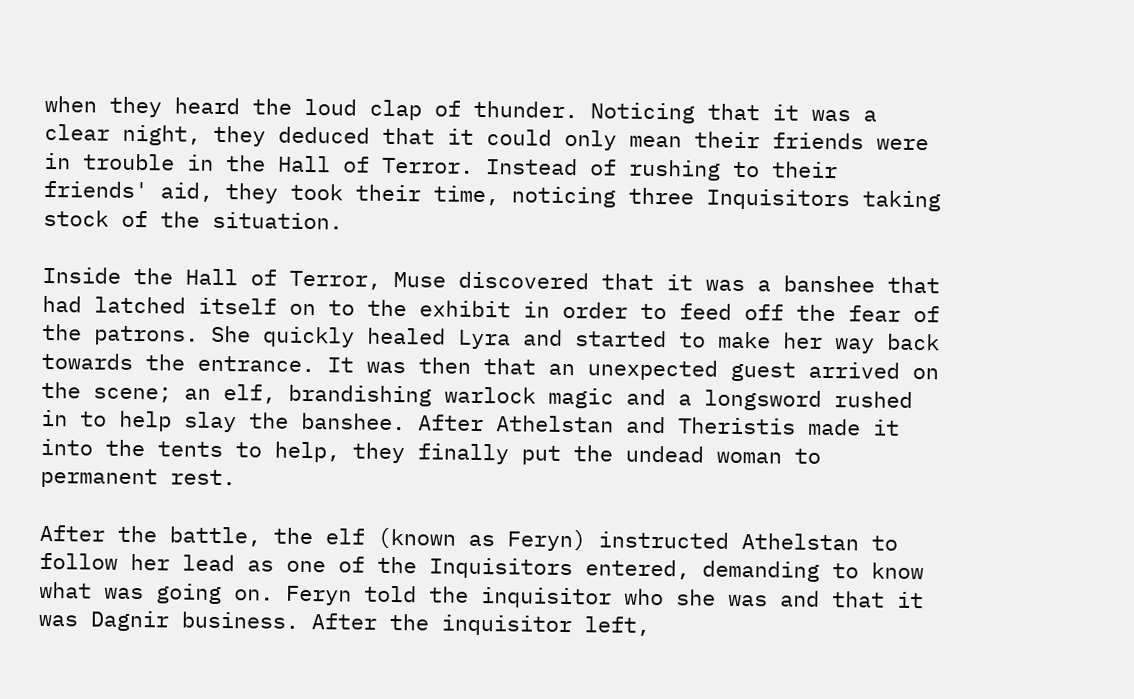when they heard the loud clap of thunder. Noticing that it was a clear night, they deduced that it could only mean their friends were in trouble in the Hall of Terror. Instead of rushing to their friends' aid, they took their time, noticing three Inquisitors taking stock of the situation.

Inside the Hall of Terror, Muse discovered that it was a banshee that had latched itself on to the exhibit in order to feed off the fear of the patrons. She quickly healed Lyra and started to make her way back towards the entrance. It was then that an unexpected guest arrived on the scene; an elf, brandishing warlock magic and a longsword rushed in to help slay the banshee. After Athelstan and Theristis made it into the tents to help, they finally put the undead woman to permanent rest.

After the battle, the elf (known as Feryn) instructed Athelstan to follow her lead as one of the Inquisitors entered, demanding to know what was going on. Feryn told the inquisitor who she was and that it was Dagnir business. After the inquisitor left,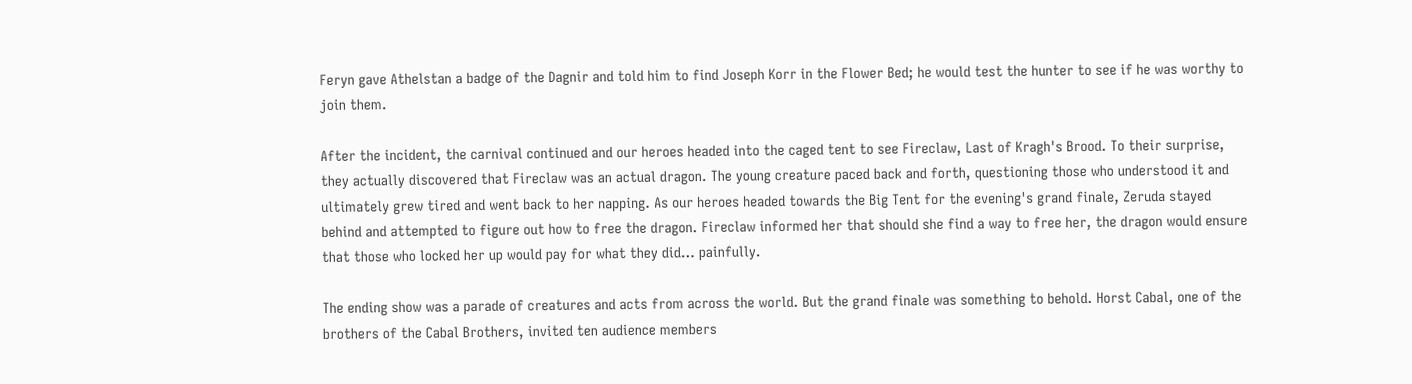Feryn gave Athelstan a badge of the Dagnir and told him to find Joseph Korr in the Flower Bed; he would test the hunter to see if he was worthy to join them.

After the incident, the carnival continued and our heroes headed into the caged tent to see Fireclaw, Last of Kragh's Brood. To their surprise, they actually discovered that Fireclaw was an actual dragon. The young creature paced back and forth, questioning those who understood it and ultimately grew tired and went back to her napping. As our heroes headed towards the Big Tent for the evening's grand finale, Zeruda stayed behind and attempted to figure out how to free the dragon. Fireclaw informed her that should she find a way to free her, the dragon would ensure that those who locked her up would pay for what they did… painfully.

The ending show was a parade of creatures and acts from across the world. But the grand finale was something to behold. Horst Cabal, one of the brothers of the Cabal Brothers, invited ten audience members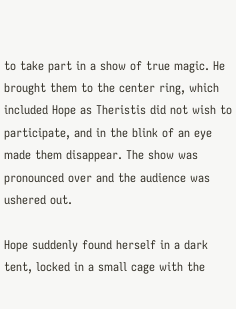to take part in a show of true magic. He brought them to the center ring, which included Hope as Theristis did not wish to participate, and in the blink of an eye made them disappear. The show was pronounced over and the audience was ushered out.

Hope suddenly found herself in a dark tent, locked in a small cage with the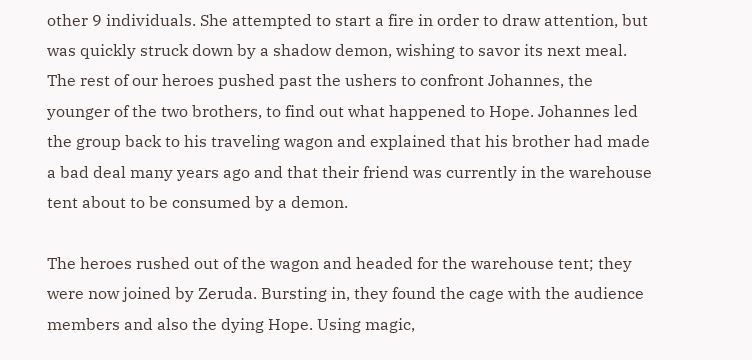other 9 individuals. She attempted to start a fire in order to draw attention, but was quickly struck down by a shadow demon, wishing to savor its next meal. The rest of our heroes pushed past the ushers to confront Johannes, the younger of the two brothers, to find out what happened to Hope. Johannes led the group back to his traveling wagon and explained that his brother had made a bad deal many years ago and that their friend was currently in the warehouse tent about to be consumed by a demon.

The heroes rushed out of the wagon and headed for the warehouse tent; they were now joined by Zeruda. Bursting in, they found the cage with the audience members and also the dying Hope. Using magic,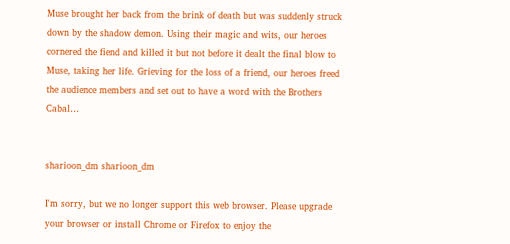Muse brought her back from the brink of death but was suddenly struck down by the shadow demon. Using their magic and wits, our heroes cornered the fiend and killed it but not before it dealt the final blow to Muse, taking her life. Grieving for the loss of a friend, our heroes freed the audience members and set out to have a word with the Brothers Cabal…


sharioon_dm sharioon_dm

I'm sorry, but we no longer support this web browser. Please upgrade your browser or install Chrome or Firefox to enjoy the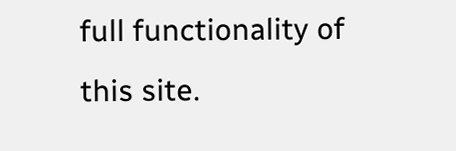full functionality of this site.